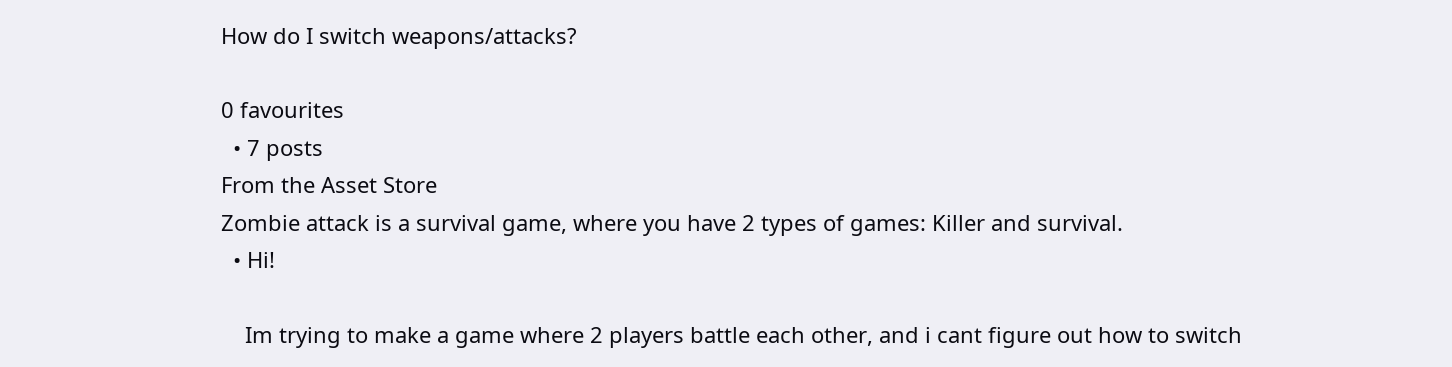How do I switch weapons/attacks?

0 favourites
  • 7 posts
From the Asset Store
Zombie attack is a survival game, where you have 2 types of games: Killer and survival.
  • Hi!

    Im trying to make a game where 2 players battle each other, and i cant figure out how to switch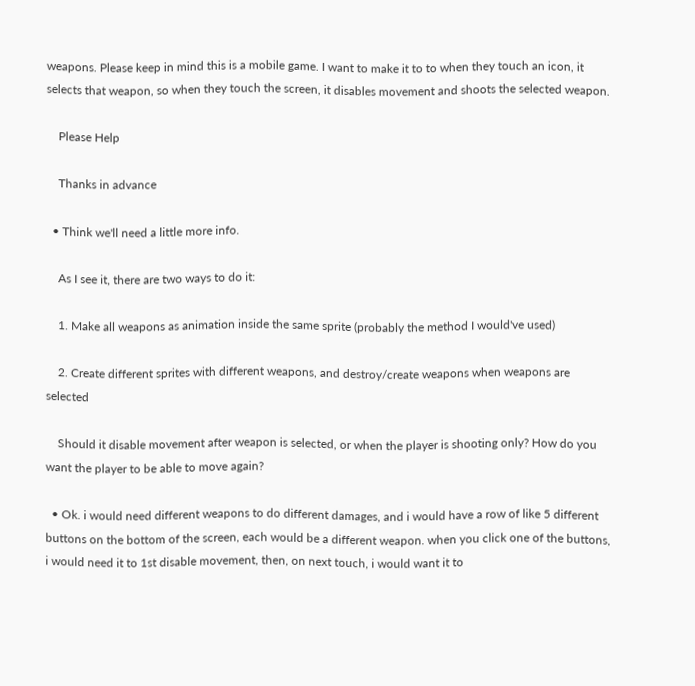weapons. Please keep in mind this is a mobile game. I want to make it to to when they touch an icon, it selects that weapon, so when they touch the screen, it disables movement and shoots the selected weapon.

    Please Help

    Thanks in advance

  • Think we'll need a little more info.

    As I see it, there are two ways to do it:

    1. Make all weapons as animation inside the same sprite (probably the method I would've used)

    2. Create different sprites with different weapons, and destroy/create weapons when weapons are selected

    Should it disable movement after weapon is selected, or when the player is shooting only? How do you want the player to be able to move again?

  • Ok. i would need different weapons to do different damages, and i would have a row of like 5 different buttons on the bottom of the screen, each would be a different weapon. when you click one of the buttons, i would need it to 1st disable movement, then, on next touch, i would want it to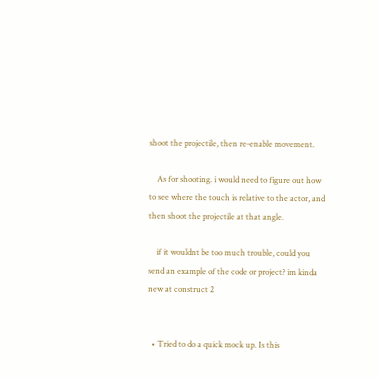shoot the projectile, then re-enable movement.

    As for shooting. i would need to figure out how to see where the touch is relative to the actor, and then shoot the projectile at that angle.

    if it wouldnt be too much trouble, could you send an example of the code or project? im kinda new at construct 2


  • Tried to do a quick mock up. Is this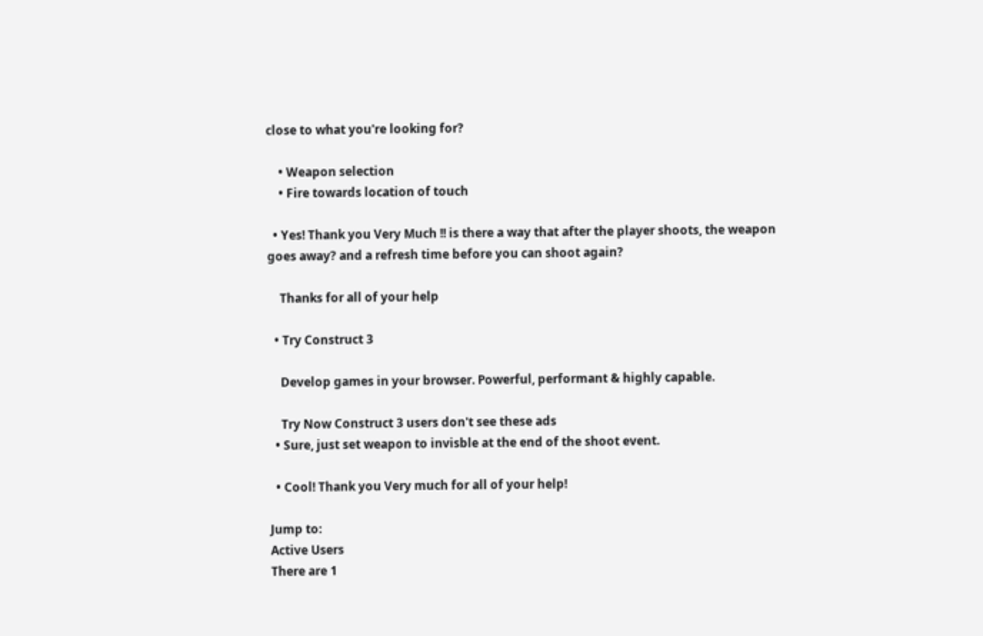close to what you're looking for?

    • Weapon selection
    • Fire towards location of touch

  • Yes! Thank you Very Much !! is there a way that after the player shoots, the weapon goes away? and a refresh time before you can shoot again?

    Thanks for all of your help

  • Try Construct 3

    Develop games in your browser. Powerful, performant & highly capable.

    Try Now Construct 3 users don't see these ads
  • Sure, just set weapon to invisble at the end of the shoot event.

  • Cool! Thank you Very much for all of your help!

Jump to:
Active Users
There are 1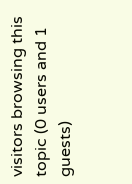visitors browsing this topic (0 users and 1 guests)